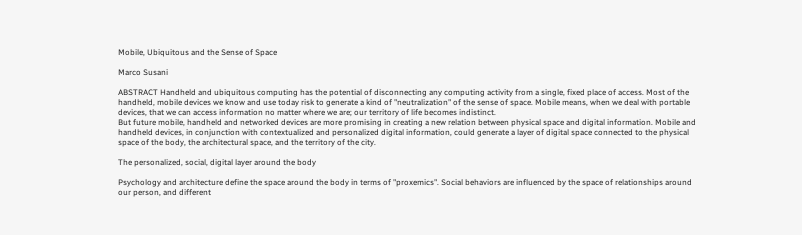Mobile, Ubiquitous and the Sense of Space

Marco Susani

ABSTRACT Handheld and ubiquitous computing has the potential of disconnecting any computing activity from a single, fixed place of access. Most of the handheld, mobile devices we know and use today risk to generate a kind of "neutralization" of the sense of space. Mobile means, when we deal with portable devices, that we can access information no matter where we are; our territory of life becomes indistinct.
But future mobile, handheld and networked devices are more promising in creating a new relation between physical space and digital information. Mobile and handheld devices, in conjunction with contextualized and personalized digital information, could generate a layer of digital space connected to the physical space of the body, the architectural space, and the territory of the city.

The personalized, social, digital layer around the body

Psychology and architecture define the space around the body in terms of "proxemics". Social behaviors are influenced by the space of relationships around our person, and different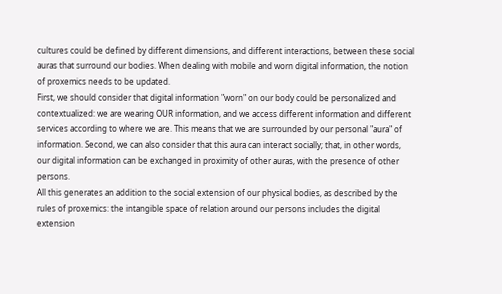cultures could be defined by different dimensions, and different interactions, between these social auras that surround our bodies. When dealing with mobile and worn digital information, the notion of proxemics needs to be updated.
First, we should consider that digital information "worn" on our body could be personalized and contextualized: we are wearing OUR information, and we access different information and different services according to where we are. This means that we are surrounded by our personal "aura" of information. Second, we can also consider that this aura can interact socially; that, in other words, our digital information can be exchanged in proximity of other auras, with the presence of other persons.
All this generates an addition to the social extension of our physical bodies, as described by the rules of proxemics: the intangible space of relation around our persons includes the digital extension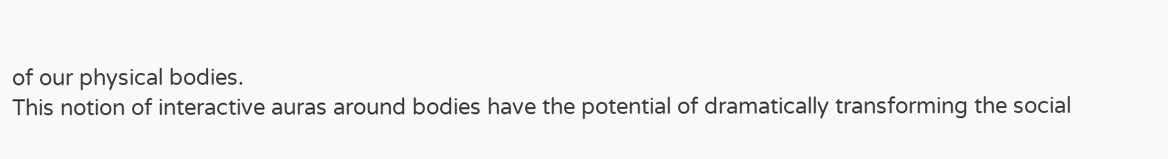of our physical bodies.
This notion of interactive auras around bodies have the potential of dramatically transforming the social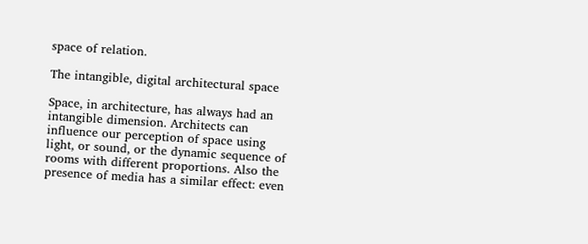space of relation.

The intangible, digital architectural space

Space, in architecture, has always had an intangible dimension. Architects can influence our perception of space using light, or sound, or the dynamic sequence of rooms with different proportions. Also the presence of media has a similar effect: even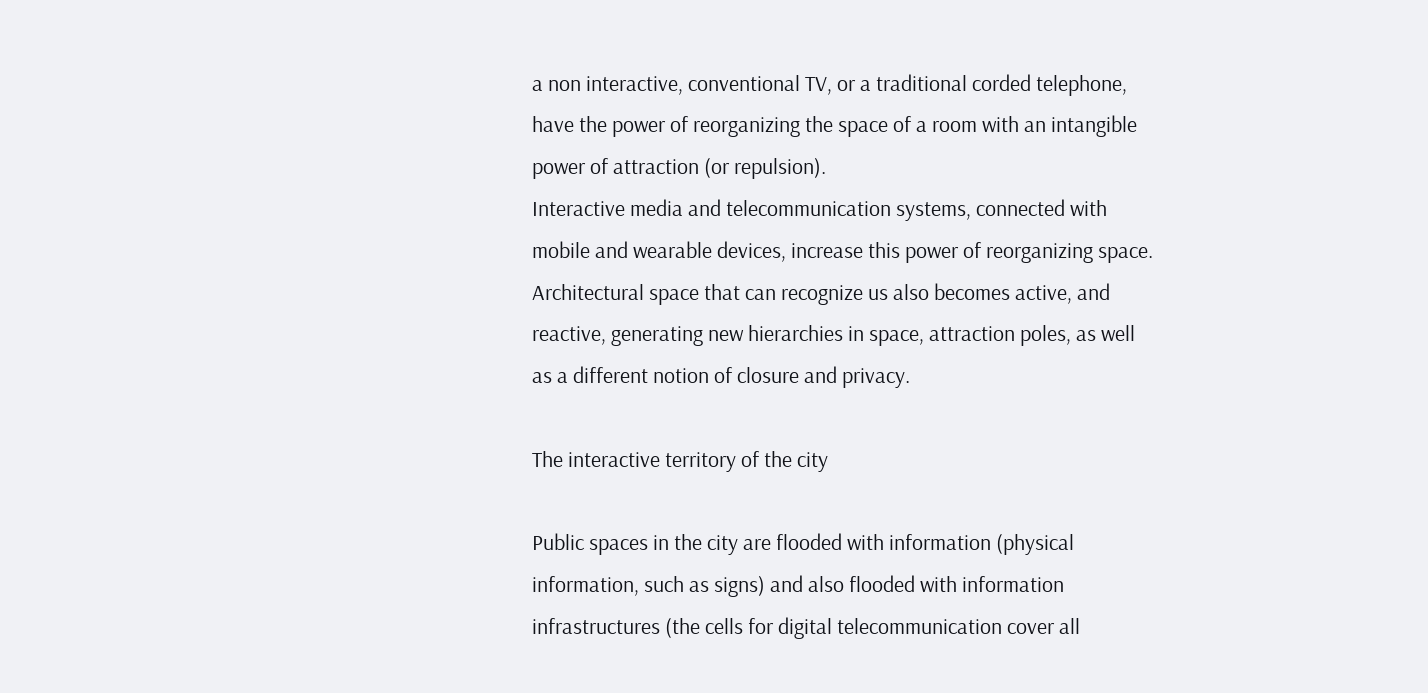a non interactive, conventional TV, or a traditional corded telephone, have the power of reorganizing the space of a room with an intangible power of attraction (or repulsion).
Interactive media and telecommunication systems, connected with mobile and wearable devices, increase this power of reorganizing space. Architectural space that can recognize us also becomes active, and reactive, generating new hierarchies in space, attraction poles, as well as a different notion of closure and privacy.

The interactive territory of the city

Public spaces in the city are flooded with information (physical information, such as signs) and also flooded with information infrastructures (the cells for digital telecommunication cover all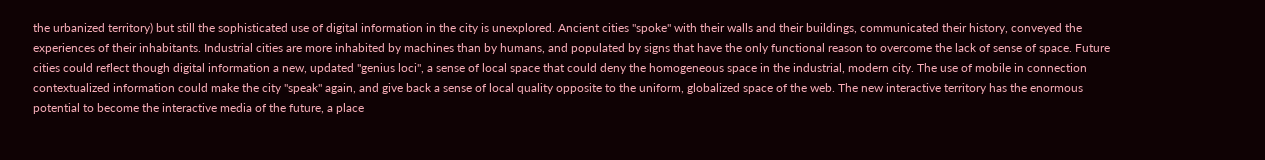the urbanized territory) but still the sophisticated use of digital information in the city is unexplored. Ancient cities "spoke" with their walls and their buildings, communicated their history, conveyed the experiences of their inhabitants. Industrial cities are more inhabited by machines than by humans, and populated by signs that have the only functional reason to overcome the lack of sense of space. Future cities could reflect though digital information a new, updated "genius loci", a sense of local space that could deny the homogeneous space in the industrial, modern city. The use of mobile in connection contextualized information could make the city "speak" again, and give back a sense of local quality opposite to the uniform, globalized space of the web. The new interactive territory has the enormous potential to become the interactive media of the future, a place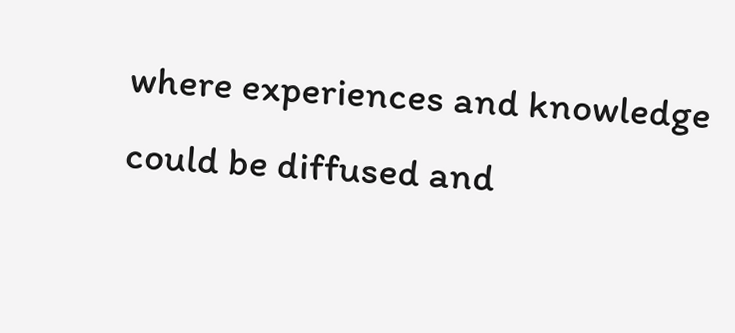where experiences and knowledge could be diffused and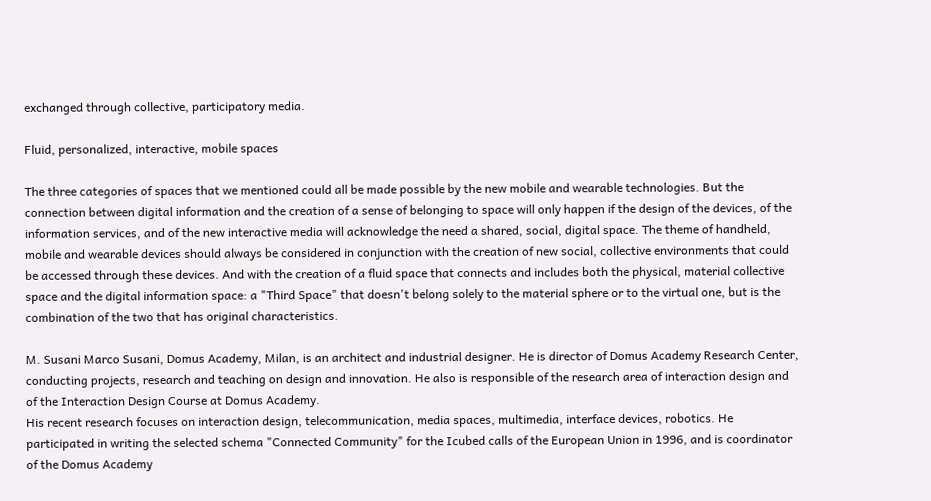exchanged through collective, participatory media.

Fluid, personalized, interactive, mobile spaces

The three categories of spaces that we mentioned could all be made possible by the new mobile and wearable technologies. But the connection between digital information and the creation of a sense of belonging to space will only happen if the design of the devices, of the information services, and of the new interactive media will acknowledge the need a shared, social, digital space. The theme of handheld, mobile and wearable devices should always be considered in conjunction with the creation of new social, collective environments that could be accessed through these devices. And with the creation of a fluid space that connects and includes both the physical, material collective space and the digital information space: a "Third Space" that doesn't belong solely to the material sphere or to the virtual one, but is the combination of the two that has original characteristics.

M. Susani Marco Susani, Domus Academy, Milan, is an architect and industrial designer. He is director of Domus Academy Research Center, conducting projects, research and teaching on design and innovation. He also is responsible of the research area of interaction design and of the Interaction Design Course at Domus Academy.
His recent research focuses on interaction design, telecommunication, media spaces, multimedia, interface devices, robotics. He participated in writing the selected schema "Connected Community" for the Icubed calls of the European Union in 1996, and is coordinator of the Domus Academy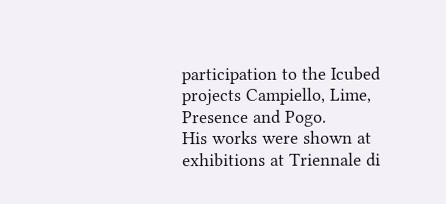participation to the Icubed projects Campiello, Lime, Presence and Pogo.
His works were shown at exhibitions at Triennale di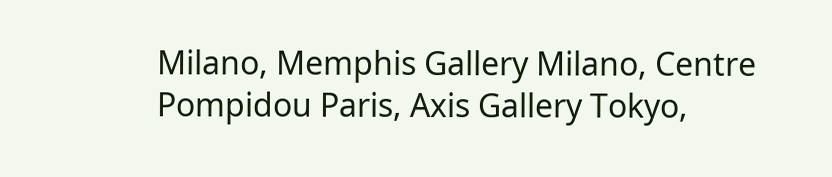Milano, Memphis Gallery Milano, Centre Pompidou Paris, Axis Gallery Tokyo,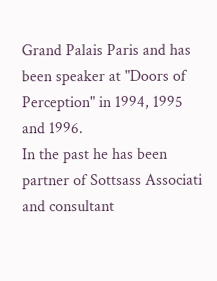Grand Palais Paris and has been speaker at "Doors of Perception" in 1994, 1995 and 1996.
In the past he has been partner of Sottsass Associati and consultant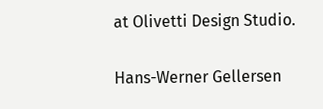at Olivetti Design Studio.

Hans-Werner Gellersen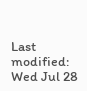Last modified: Wed Jul 28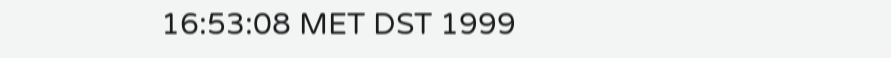16:53:08 MET DST 1999